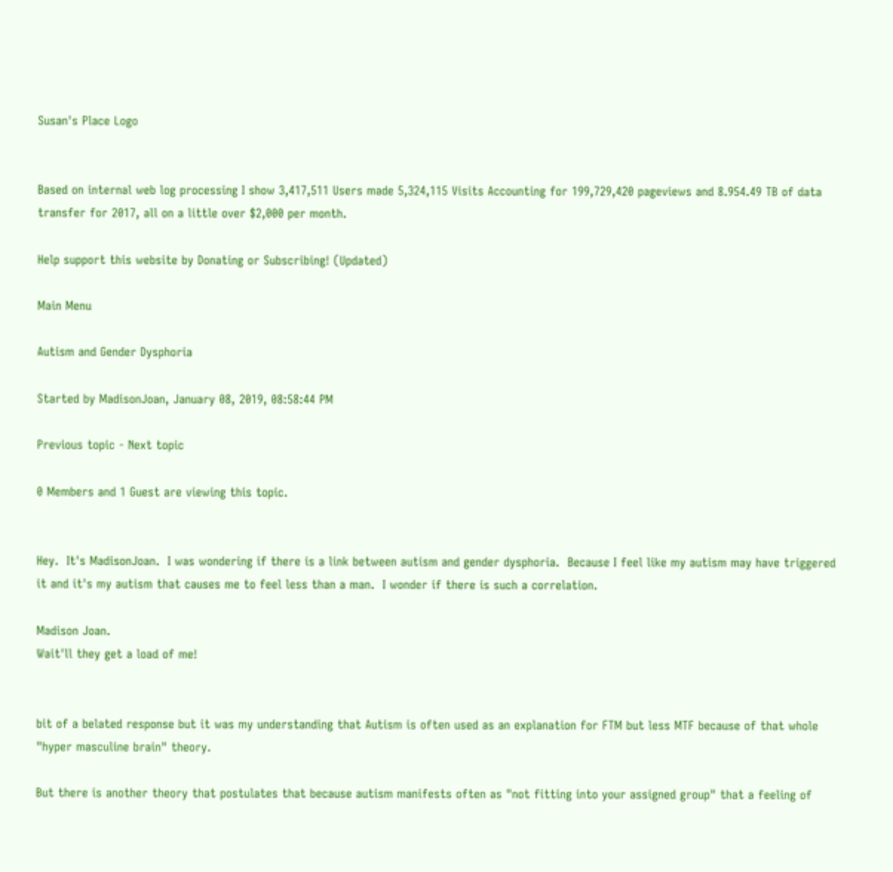Susan's Place Logo


Based on internal web log processing I show 3,417,511 Users made 5,324,115 Visits Accounting for 199,729,420 pageviews and 8.954.49 TB of data transfer for 2017, all on a little over $2,000 per month.

Help support this website by Donating or Subscribing! (Updated)

Main Menu

Autism and Gender Dysphoria

Started by MadisonJoan, January 08, 2019, 08:58:44 PM

Previous topic - Next topic

0 Members and 1 Guest are viewing this topic.


Hey.  It's MadisonJoan.  I was wondering if there is a link between autism and gender dysphoria.  Because I feel like my autism may have triggered it and it's my autism that causes me to feel less than a man.  I wonder if there is such a correlation.

Madison Joan.
Wait'll they get a load of me!


bit of a belated response but it was my understanding that Autism is often used as an explanation for FTM but less MTF because of that whole "hyper masculine brain" theory.

But there is another theory that postulates that because autism manifests often as "not fitting into your assigned group" that a feeling of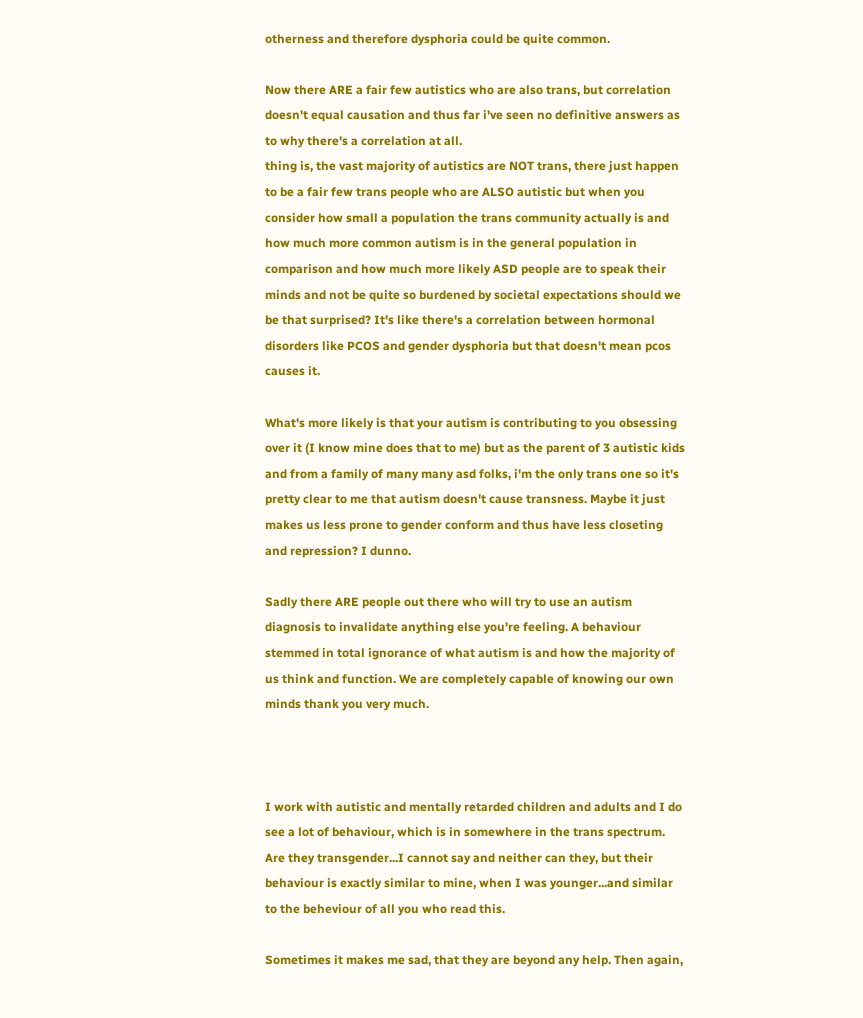otherness and therefore dysphoria could be quite common.

Now there ARE a fair few autistics who are also trans, but correlation doesn't equal causation and thus far i've seen no definitive answers as to why there's a correlation at all.
thing is, the vast majority of autistics are NOT trans, there just happen to be a fair few trans people who are ALSO autistic but when you consider how small a population the trans community actually is and how much more common autism is in the general population in comparison and how much more likely ASD people are to speak their minds and not be quite so burdened by societal expectations should we be that surprised? It's like there's a correlation between hormonal disorders like PCOS and gender dysphoria but that doesn't mean pcos causes it.

What's more likely is that your autism is contributing to you obsessing over it (I know mine does that to me) but as the parent of 3 autistic kids and from a family of many many asd folks, i'm the only trans one so it's pretty clear to me that autism doesn't cause transness. Maybe it just makes us less prone to gender conform and thus have less closeting and repression? I dunno.

Sadly there ARE people out there who will try to use an autism diagnosis to invalidate anything else you're feeling. A behaviour stemmed in total ignorance of what autism is and how the majority of us think and function. We are completely capable of knowing our own minds thank you very much.



I work with autistic and mentally retarded children and adults and I do see a lot of behaviour, which is in somewhere in the trans spectrum. Are they transgender...I cannot say and neither can they, but their behaviour is exactly similar to mine, when I was younger...and similar to the beheviour of all you who read this.

Sometimes it makes me sad, that they are beyond any help. Then again,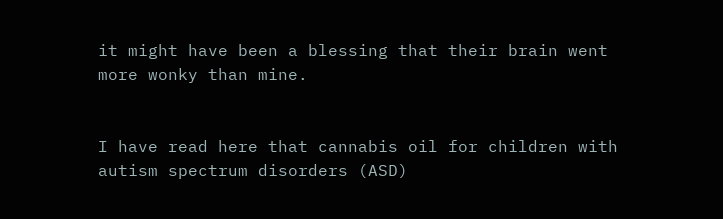it might have been a blessing that their brain went more wonky than mine.


I have read here that cannabis oil for children with autism spectrum disorders (ASD)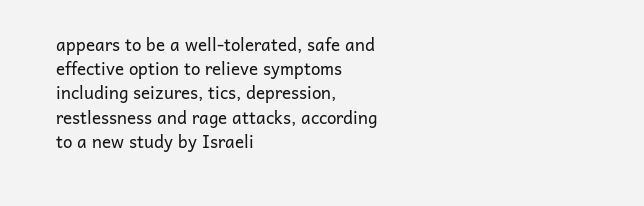appears to be a well-tolerated, safe and effective option to relieve symptoms including seizures, tics, depression, restlessness and rage attacks, according to a new study by Israeli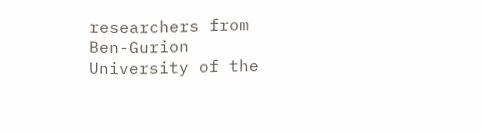researchers from Ben-Gurion University of the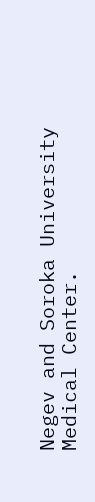Negev and Soroka University Medical Center.